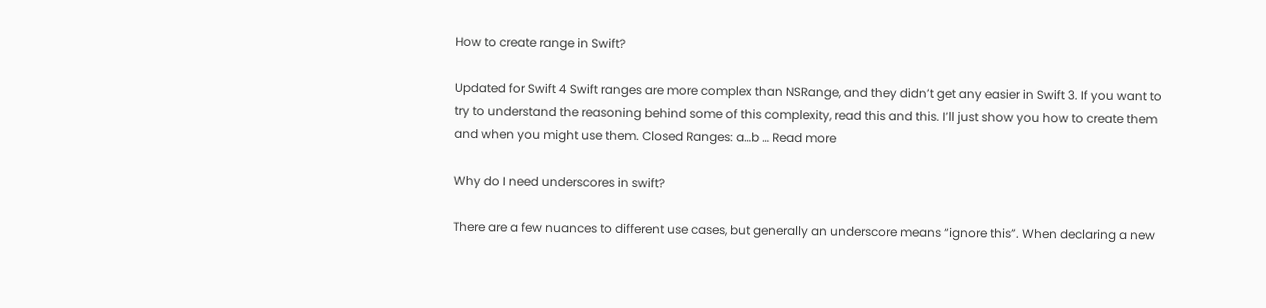How to create range in Swift?

Updated for Swift 4 Swift ranges are more complex than NSRange, and they didn’t get any easier in Swift 3. If you want to try to understand the reasoning behind some of this complexity, read this and this. I’ll just show you how to create them and when you might use them. Closed Ranges: a…b … Read more

Why do I need underscores in swift?

There are a few nuances to different use cases, but generally an underscore means “ignore this”. When declaring a new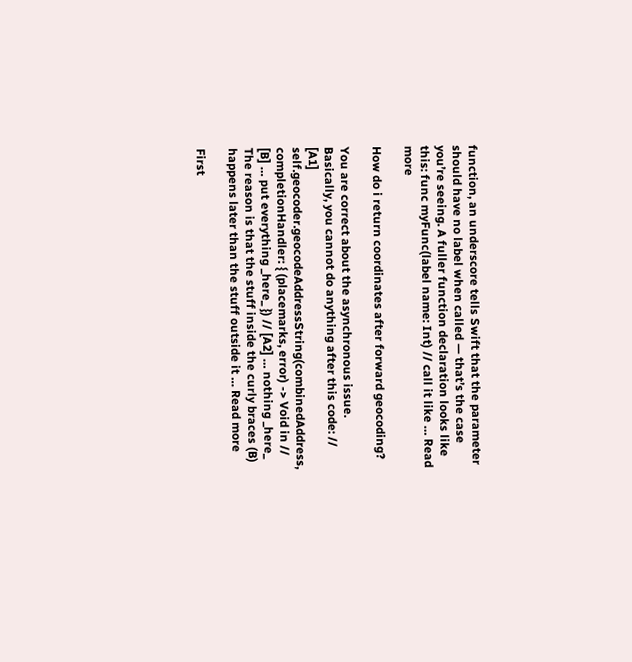function, an underscore tells Swift that the parameter should have no label when called — that’s the case you’re seeing. A fuller function declaration looks like this: func myFunc(label name: Int) // call it like … Read more

How do i return coordinates after forward geocoding?

You are correct about the asynchronous issue. Basically, you cannot do anything after this code: // [A1] self.geocoder.geocodeAddressString(combinedAddress, completionHandler: { (placemarks, error) -> Void in // [B] … put everything _here_ }) // [A2] … nothing _here_ The reason is that the stuff inside the curly braces (B) happens later than the stuff outside it … Read more

First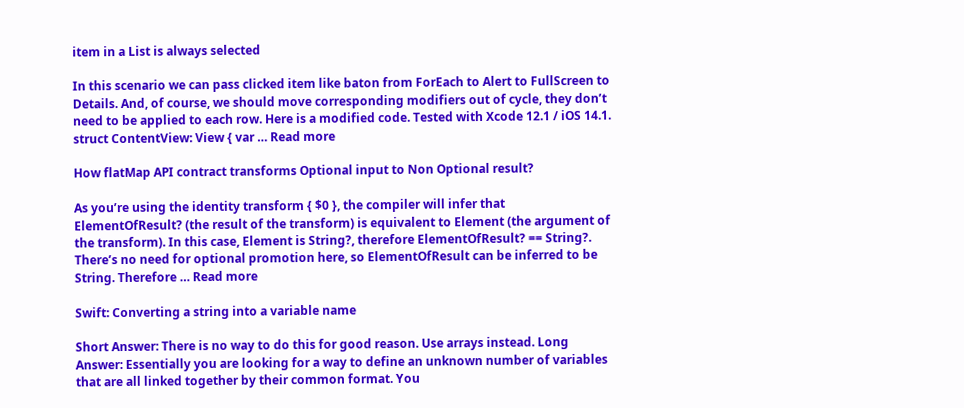item in a List is always selected

In this scenario we can pass clicked item like baton from ForEach to Alert to FullScreen to Details. And, of course, we should move corresponding modifiers out of cycle, they don’t need to be applied to each row. Here is a modified code. Tested with Xcode 12.1 / iOS 14.1. struct ContentView: View { var … Read more

How flatMap API contract transforms Optional input to Non Optional result?

As you’re using the identity transform { $0 }, the compiler will infer that ElementOfResult? (the result of the transform) is equivalent to Element (the argument of the transform). In this case, Element is String?, therefore ElementOfResult? == String?. There’s no need for optional promotion here, so ElementOfResult can be inferred to be String. Therefore … Read more

Swift: Converting a string into a variable name

Short Answer: There is no way to do this for good reason. Use arrays instead. Long Answer: Essentially you are looking for a way to define an unknown number of variables that are all linked together by their common format. You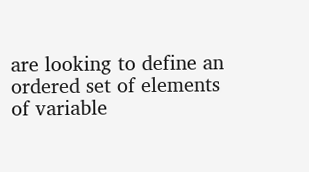are looking to define an ordered set of elements of variable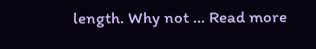length. Why not … Read more